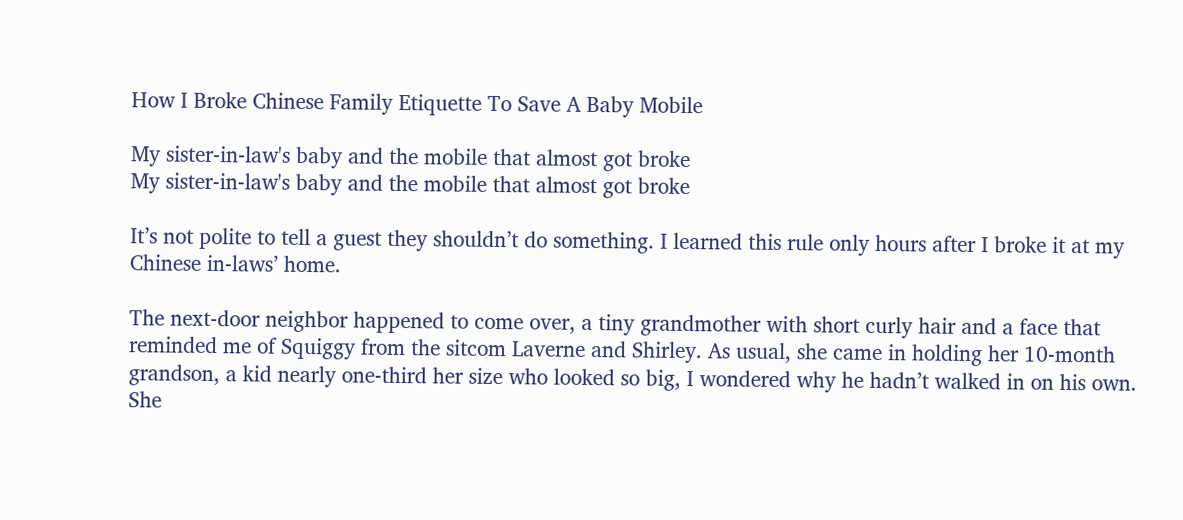How I Broke Chinese Family Etiquette To Save A Baby Mobile

My sister-in-law's baby and the mobile that almost got broke
My sister-in-law's baby and the mobile that almost got broke

It’s not polite to tell a guest they shouldn’t do something. I learned this rule only hours after I broke it at my Chinese in-laws’ home.

The next-door neighbor happened to come over, a tiny grandmother with short curly hair and a face that reminded me of Squiggy from the sitcom Laverne and Shirley. As usual, she came in holding her 10-month grandson, a kid nearly one-third her size who looked so big, I wondered why he hadn’t walked in on his own. She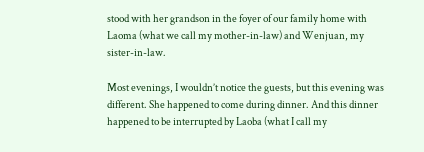stood with her grandson in the foyer of our family home with Laoma (what we call my mother-in-law) and Wenjuan, my sister-in-law.

Most evenings, I wouldn’t notice the guests, but this evening was different. She happened to come during dinner. And this dinner happened to be interrupted by Laoba (what I call my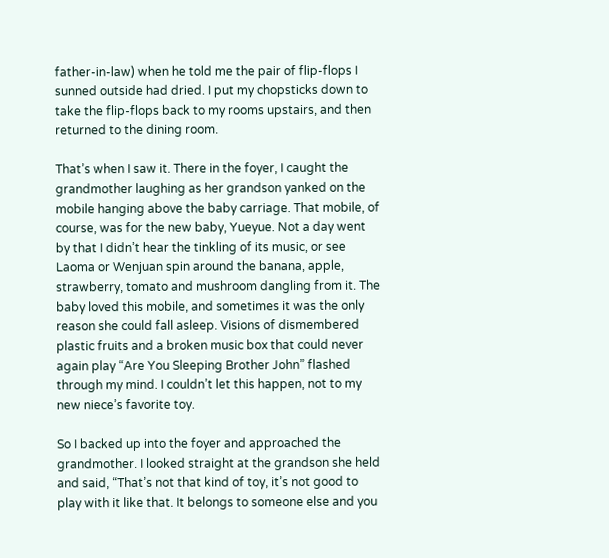father-in-law) when he told me the pair of flip-flops I sunned outside had dried. I put my chopsticks down to take the flip-flops back to my rooms upstairs, and then returned to the dining room.

That’s when I saw it. There in the foyer, I caught the grandmother laughing as her grandson yanked on the mobile hanging above the baby carriage. That mobile, of course, was for the new baby, Yueyue. Not a day went by that I didn’t hear the tinkling of its music, or see Laoma or Wenjuan spin around the banana, apple, strawberry, tomato and mushroom dangling from it. The baby loved this mobile, and sometimes it was the only reason she could fall asleep. Visions of dismembered plastic fruits and a broken music box that could never again play “Are You Sleeping Brother John” flashed through my mind. I couldn’t let this happen, not to my new niece’s favorite toy.

So I backed up into the foyer and approached the grandmother. I looked straight at the grandson she held and said, “That’s not that kind of toy, it’s not good to play with it like that. It belongs to someone else and you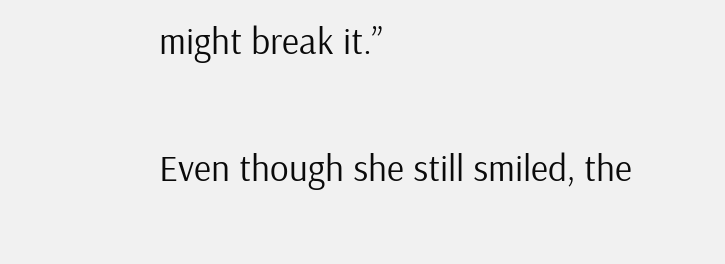might break it.”

Even though she still smiled, the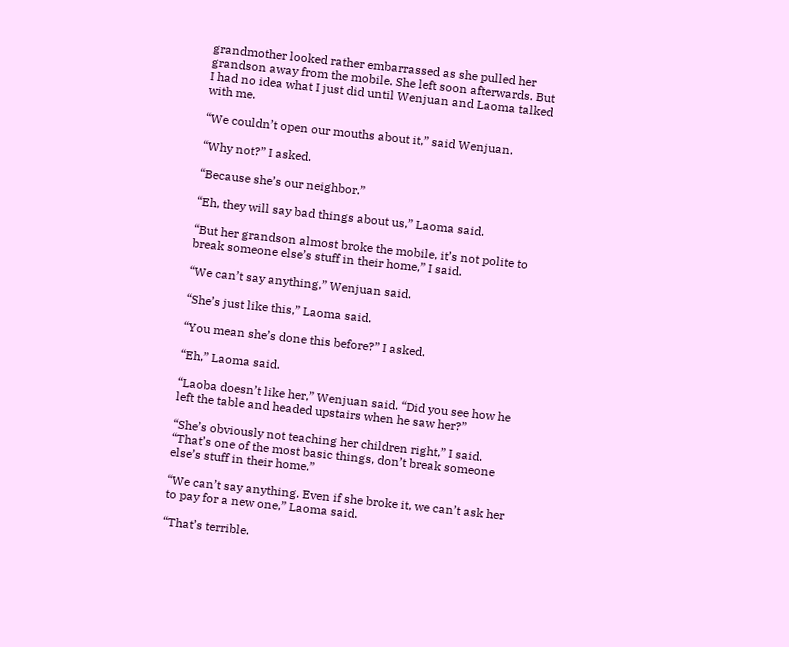grandmother looked rather embarrassed as she pulled her grandson away from the mobile. She left soon afterwards. But I had no idea what I just did until Wenjuan and Laoma talked with me.

“We couldn’t open our mouths about it,” said Wenjuan.

“Why not?” I asked.

“Because she’s our neighbor.”

“Eh, they will say bad things about us,” Laoma said.

“But her grandson almost broke the mobile, it’s not polite to break someone else’s stuff in their home,” I said.

“We can’t say anything,” Wenjuan said.

“She’s just like this,” Laoma said.

“You mean she’s done this before?” I asked.

“Eh,” Laoma said.

“Laoba doesn’t like her,” Wenjuan said. “Did you see how he left the table and headed upstairs when he saw her?”

“She’s obviously not teaching her children right,” I said. “That’s one of the most basic things, don’t break someone else’s stuff in their home.”

“We can’t say anything. Even if she broke it, we can’t ask her to pay for a new one,” Laoma said.

“That’s terrible.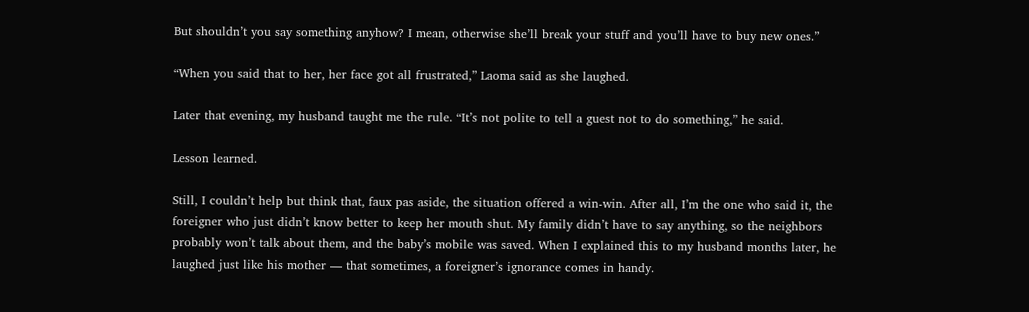But shouldn’t you say something anyhow? I mean, otherwise she’ll break your stuff and you’ll have to buy new ones.”

“When you said that to her, her face got all frustrated,” Laoma said as she laughed.

Later that evening, my husband taught me the rule. “It’s not polite to tell a guest not to do something,” he said.

Lesson learned.

Still, I couldn’t help but think that, faux pas aside, the situation offered a win-win. After all, I’m the one who said it, the foreigner who just didn’t know better to keep her mouth shut. My family didn’t have to say anything, so the neighbors probably won’t talk about them, and the baby’s mobile was saved. When I explained this to my husband months later, he laughed just like his mother — that sometimes, a foreigner’s ignorance comes in handy.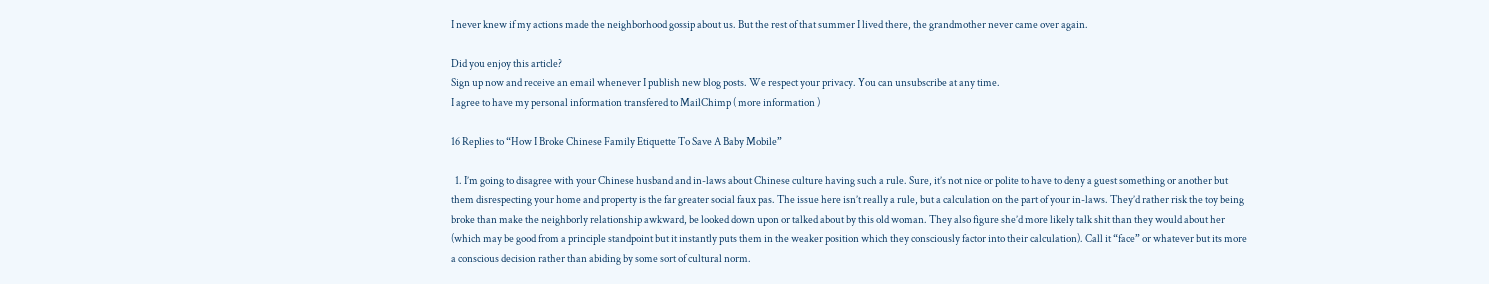I never knew if my actions made the neighborhood gossip about us. But the rest of that summer I lived there, the grandmother never came over again.

Did you enjoy this article?
Sign up now and receive an email whenever I publish new blog posts. We respect your privacy. You can unsubscribe at any time.
I agree to have my personal information transfered to MailChimp ( more information )

16 Replies to “How I Broke Chinese Family Etiquette To Save A Baby Mobile”

  1. I’m going to disagree with your Chinese husband and in-laws about Chinese culture having such a rule. Sure, it’s not nice or polite to have to deny a guest something or another but them disrespecting your home and property is the far greater social faux pas. The issue here isn’t really a rule, but a calculation on the part of your in-laws. They’d rather risk the toy being broke than make the neighborly relationship awkward, be looked down upon or talked about by this old woman. They also figure she’d more likely talk shit than they would about her (which may be good from a principle standpoint but it instantly puts them in the weaker position which they consciously factor into their calculation). Call it “face” or whatever but its more a conscious decision rather than abiding by some sort of cultural norm.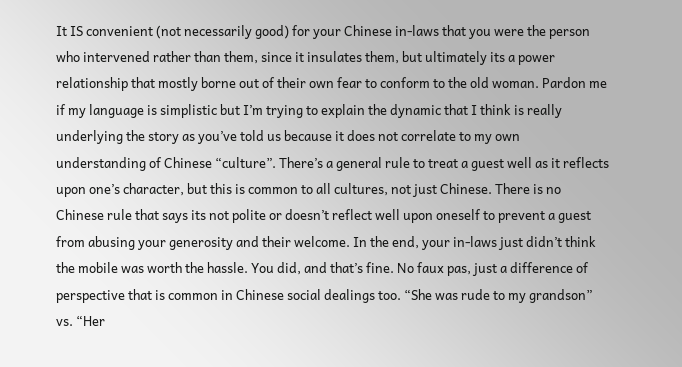It IS convenient (not necessarily good) for your Chinese in-laws that you were the person who intervened rather than them, since it insulates them, but ultimately its a power relationship that mostly borne out of their own fear to conform to the old woman. Pardon me if my language is simplistic but I’m trying to explain the dynamic that I think is really underlying the story as you’ve told us because it does not correlate to my own understanding of Chinese “culture”. There’s a general rule to treat a guest well as it reflects upon one’s character, but this is common to all cultures, not just Chinese. There is no Chinese rule that says its not polite or doesn’t reflect well upon oneself to prevent a guest from abusing your generosity and their welcome. In the end, your in-laws just didn’t think the mobile was worth the hassle. You did, and that’s fine. No faux pas, just a difference of perspective that is common in Chinese social dealings too. “She was rude to my grandson” vs. “Her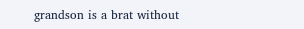grandson is a brat without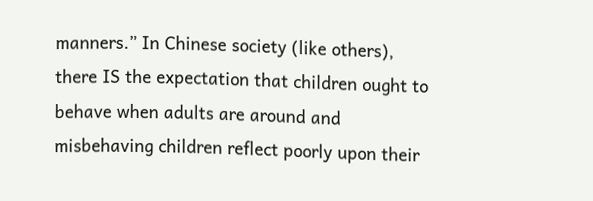manners.” In Chinese society (like others), there IS the expectation that children ought to behave when adults are around and misbehaving children reflect poorly upon their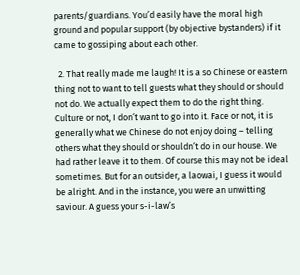parents/guardians. You’d easily have the moral high ground and popular support (by objective bystanders) if it came to gossiping about each other.

  2. That really made me laugh! It is a so Chinese or eastern thing not to want to tell guests what they should or should not do. We actually expect them to do the right thing. Culture or not, I don’t want to go into it. Face or not, it is generally what we Chinese do not enjoy doing – telling others what they should or shouldn’t do in our house. We had rather leave it to them. Of course this may not be ideal sometimes. But for an outsider, a laowai, I guess it would be alright. And in the instance, you were an unwitting saviour. A guess your s-i-law’s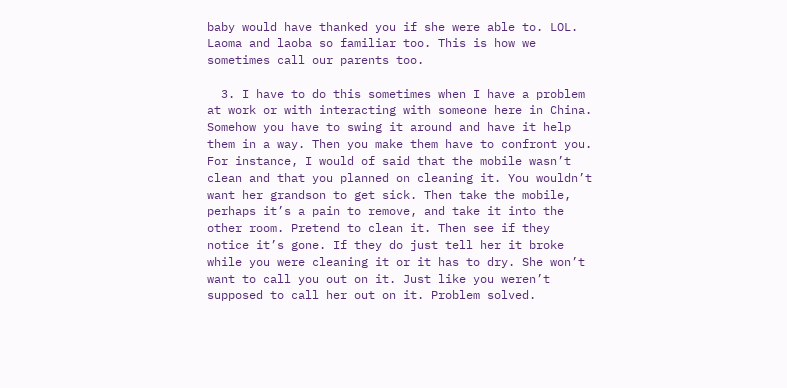baby would have thanked you if she were able to. LOL. Laoma and laoba so familiar too. This is how we sometimes call our parents too.

  3. I have to do this sometimes when I have a problem at work or with interacting with someone here in China. Somehow you have to swing it around and have it help them in a way. Then you make them have to confront you. For instance, I would of said that the mobile wasn’t clean and that you planned on cleaning it. You wouldn’t want her grandson to get sick. Then take the mobile, perhaps it’s a pain to remove, and take it into the other room. Pretend to clean it. Then see if they notice it’s gone. If they do just tell her it broke while you were cleaning it or it has to dry. She won’t want to call you out on it. Just like you weren’t supposed to call her out on it. Problem solved.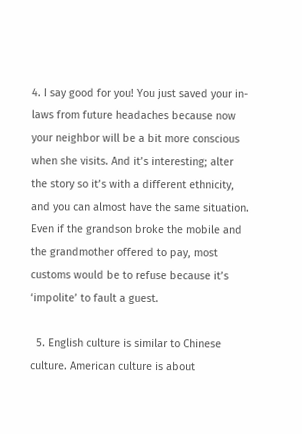4. I say good for you! You just saved your in-laws from future headaches because now your neighbor will be a bit more conscious when she visits. And it’s interesting; alter the story so it’s with a different ethnicity, and you can almost have the same situation. Even if the grandson broke the mobile and the grandmother offered to pay, most customs would be to refuse because it’s ‘impolite’ to fault a guest.

  5. English culture is similar to Chinese culture. American culture is about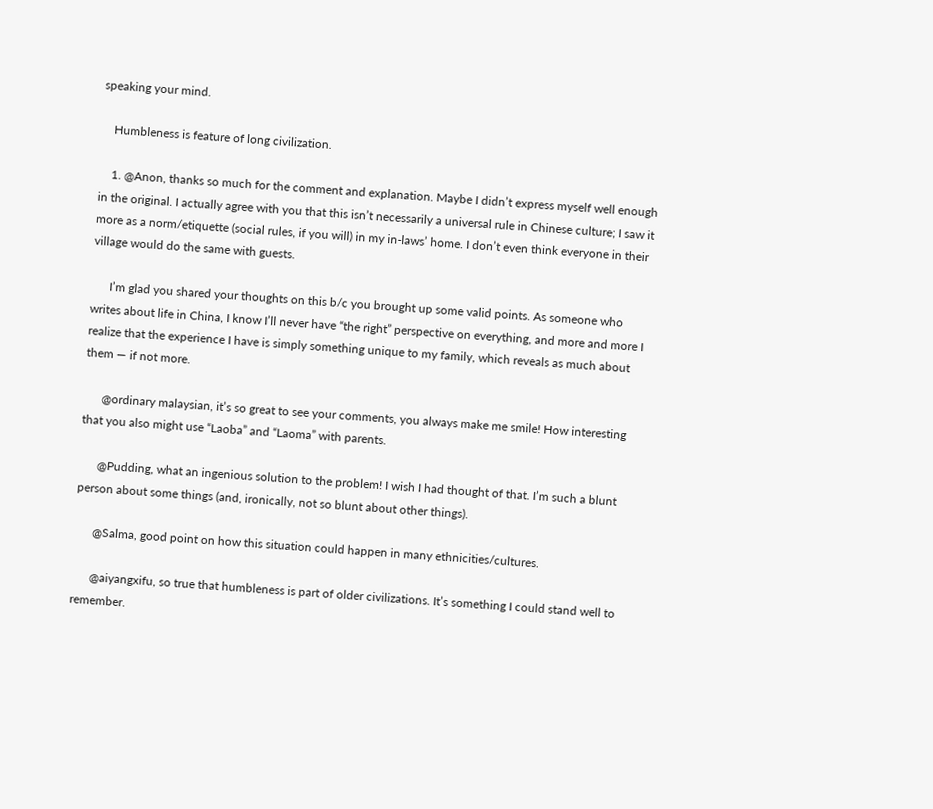speaking your mind.

    Humbleness is feature of long civilization.

    1. @Anon, thanks so much for the comment and explanation. Maybe I didn’t express myself well enough in the original. I actually agree with you that this isn’t necessarily a universal rule in Chinese culture; I saw it more as a norm/etiquette (social rules, if you will) in my in-laws’ home. I don’t even think everyone in their village would do the same with guests.

      I’m glad you shared your thoughts on this b/c you brought up some valid points. As someone who writes about life in China, I know I’ll never have “the right” perspective on everything, and more and more I realize that the experience I have is simply something unique to my family, which reveals as much about them — if not more.

      @ordinary malaysian, it’s so great to see your comments, you always make me smile! How interesting that you also might use “Laoba” and “Laoma” with parents.

      @Pudding, what an ingenious solution to the problem! I wish I had thought of that. I’m such a blunt person about some things (and, ironically, not so blunt about other things).

      @Salma, good point on how this situation could happen in many ethnicities/cultures.

      @aiyangxifu, so true that humbleness is part of older civilizations. It’s something I could stand well to remember.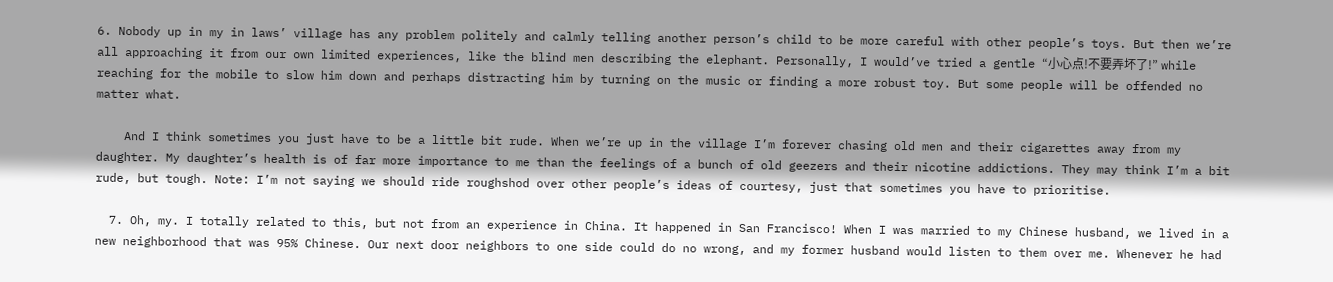6. Nobody up in my in laws’ village has any problem politely and calmly telling another person’s child to be more careful with other people’s toys. But then we’re all approaching it from our own limited experiences, like the blind men describing the elephant. Personally, I would’ve tried a gentle “小心点!不要弄坏了!” while reaching for the mobile to slow him down and perhaps distracting him by turning on the music or finding a more robust toy. But some people will be offended no matter what.

    And I think sometimes you just have to be a little bit rude. When we’re up in the village I’m forever chasing old men and their cigarettes away from my daughter. My daughter’s health is of far more importance to me than the feelings of a bunch of old geezers and their nicotine addictions. They may think I’m a bit rude, but tough. Note: I’m not saying we should ride roughshod over other people’s ideas of courtesy, just that sometimes you have to prioritise.

  7. Oh, my. I totally related to this, but not from an experience in China. It happened in San Francisco! When I was married to my Chinese husband, we lived in a new neighborhood that was 95% Chinese. Our next door neighbors to one side could do no wrong, and my former husband would listen to them over me. Whenever he had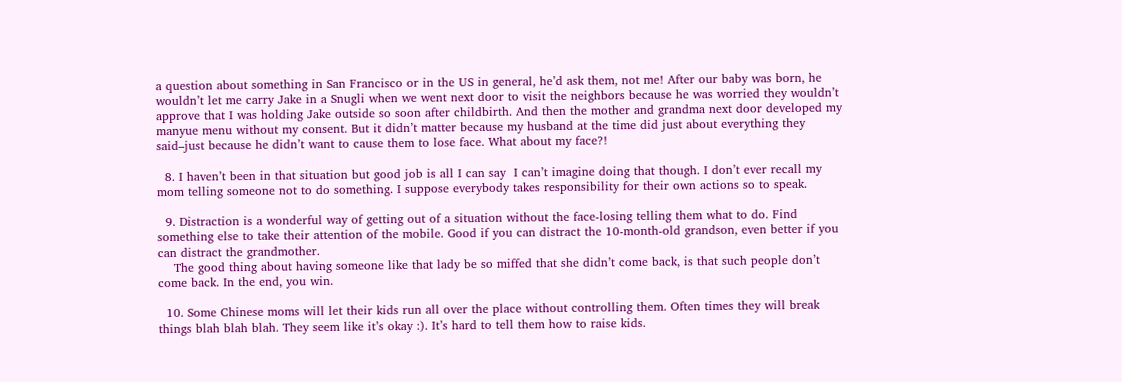a question about something in San Francisco or in the US in general, he’d ask them, not me! After our baby was born, he wouldn’t let me carry Jake in a Snugli when we went next door to visit the neighbors because he was worried they wouldn’t approve that I was holding Jake outside so soon after childbirth. And then the mother and grandma next door developed my manyue menu without my consent. But it didn’t matter because my husband at the time did just about everything they said–just because he didn’t want to cause them to lose face. What about my face?!

  8. I haven’t been in that situation but good job is all I can say  I can’t imagine doing that though. I don’t ever recall my mom telling someone not to do something. I suppose everybody takes responsibility for their own actions so to speak.

  9. Distraction is a wonderful way of getting out of a situation without the face-losing telling them what to do. Find something else to take their attention of the mobile. Good if you can distract the 10-month-old grandson, even better if you can distract the grandmother.
    The good thing about having someone like that lady be so miffed that she didn’t come back, is that such people don’t come back. In the end, you win.

  10. Some Chinese moms will let their kids run all over the place without controlling them. Often times they will break things blah blah blah. They seem like it’s okay :). It’s hard to tell them how to raise kids.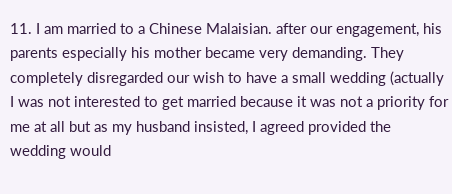11. I am married to a Chinese Malaisian. after our engagement, his parents especially his mother became very demanding. They completely disregarded our wish to have a small wedding (actually I was not interested to get married because it was not a priority for me at all but as my husband insisted, I agreed provided the wedding would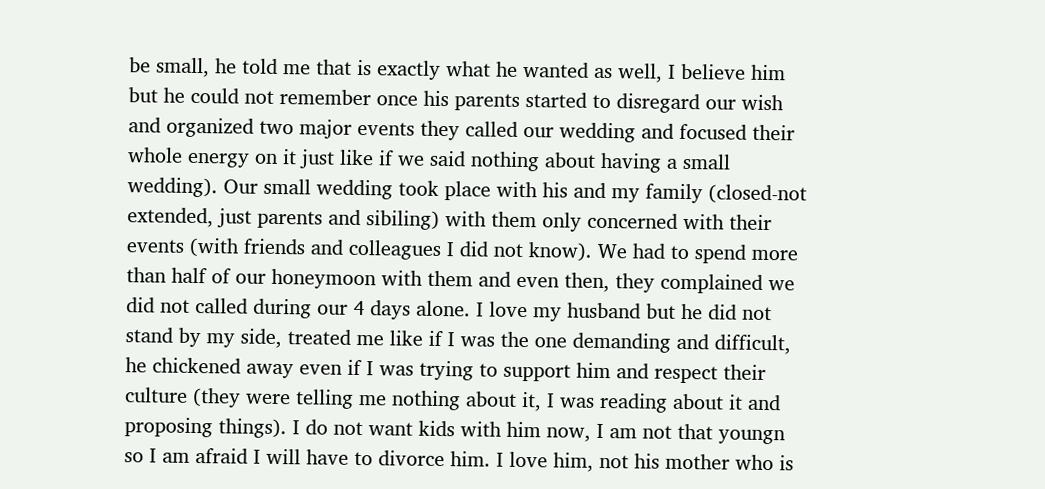be small, he told me that is exactly what he wanted as well, I believe him but he could not remember once his parents started to disregard our wish and organized two major events they called our wedding and focused their whole energy on it just like if we said nothing about having a small wedding). Our small wedding took place with his and my family (closed-not extended, just parents and sibiling) with them only concerned with their events (with friends and colleagues I did not know). We had to spend more than half of our honeymoon with them and even then, they complained we did not called during our 4 days alone. I love my husband but he did not stand by my side, treated me like if I was the one demanding and difficult, he chickened away even if I was trying to support him and respect their culture (they were telling me nothing about it, I was reading about it and proposing things). I do not want kids with him now, I am not that youngn so I am afraid I will have to divorce him. I love him, not his mother who is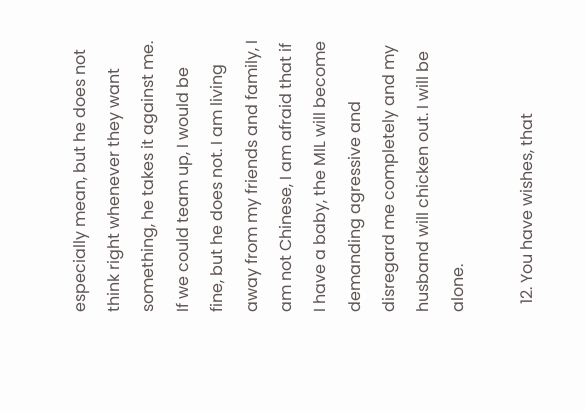especially mean, but he does not think right whenever they want something, he takes it against me. If we could team up, I would be fine, but he does not. I am living away from my friends and family, I am not Chinese, I am afraid that if I have a baby, the MIL will become demanding agressive and disregard me completely and my husband will chicken out. I will be alone.

  12. You have wishes, that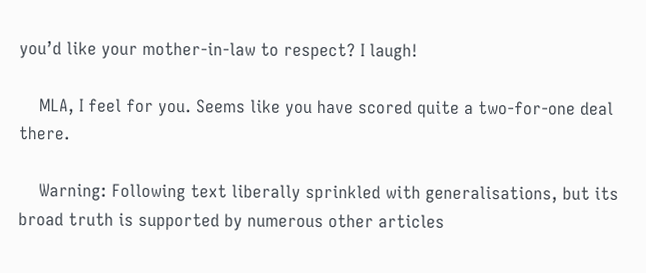you’d like your mother-in-law to respect? I laugh!

    MLA, I feel for you. Seems like you have scored quite a two-for-one deal there.

    Warning: Following text liberally sprinkled with generalisations, but its broad truth is supported by numerous other articles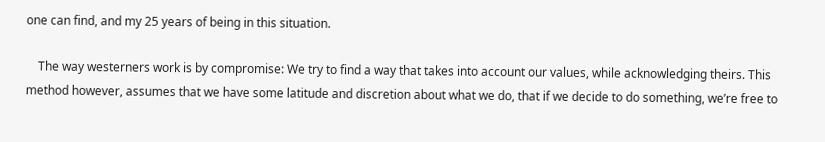one can find, and my 25 years of being in this situation.

    The way westerners work is by compromise: We try to find a way that takes into account our values, while acknowledging theirs. This method however, assumes that we have some latitude and discretion about what we do, that if we decide to do something, we’re free to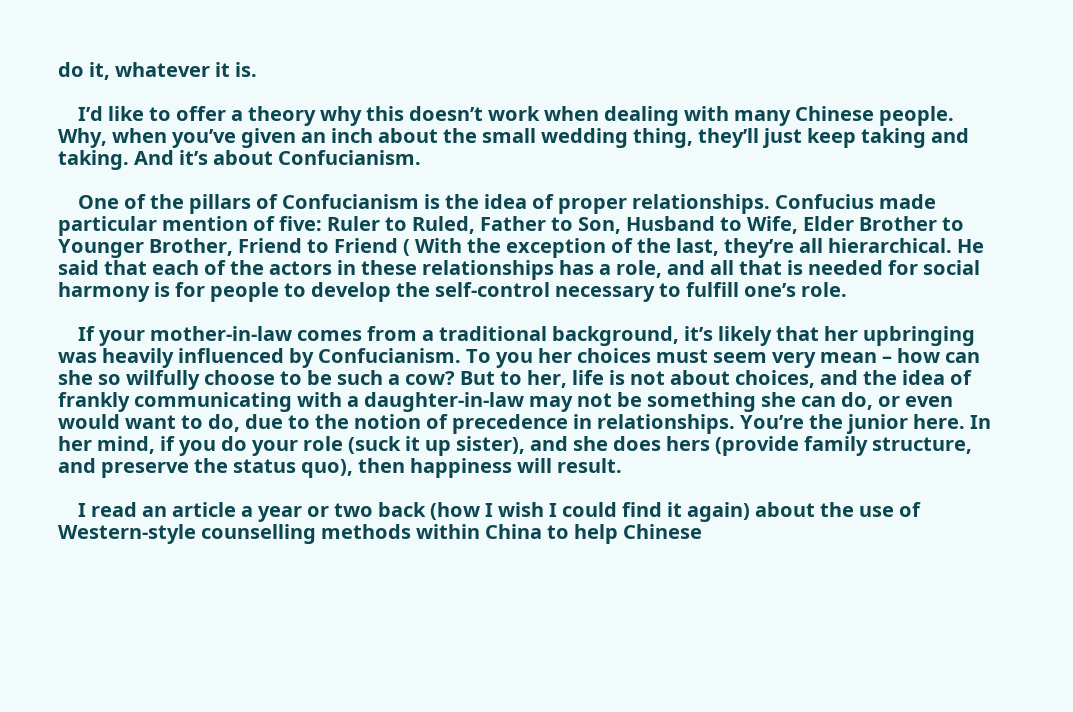do it, whatever it is.

    I’d like to offer a theory why this doesn’t work when dealing with many Chinese people. Why, when you’ve given an inch about the small wedding thing, they’ll just keep taking and taking. And it’s about Confucianism.

    One of the pillars of Confucianism is the idea of proper relationships. Confucius made particular mention of five: Ruler to Ruled, Father to Son, Husband to Wife, Elder Brother to Younger Brother, Friend to Friend ( With the exception of the last, they’re all hierarchical. He said that each of the actors in these relationships has a role, and all that is needed for social harmony is for people to develop the self-control necessary to fulfill one’s role.

    If your mother-in-law comes from a traditional background, it’s likely that her upbringing was heavily influenced by Confucianism. To you her choices must seem very mean – how can she so wilfully choose to be such a cow? But to her, life is not about choices, and the idea of frankly communicating with a daughter-in-law may not be something she can do, or even would want to do, due to the notion of precedence in relationships. You’re the junior here. In her mind, if you do your role (suck it up sister), and she does hers (provide family structure, and preserve the status quo), then happiness will result.

    I read an article a year or two back (how I wish I could find it again) about the use of Western-style counselling methods within China to help Chinese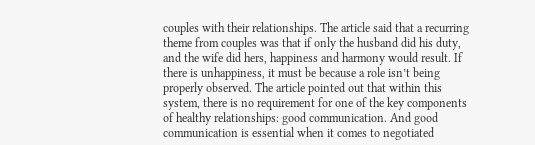couples with their relationships. The article said that a recurring theme from couples was that if only the husband did his duty, and the wife did hers, happiness and harmony would result. If there is unhappiness, it must be because a role isn’t being properly observed. The article pointed out that within this system, there is no requirement for one of the key components of healthy relationships: good communication. And good communication is essential when it comes to negotiated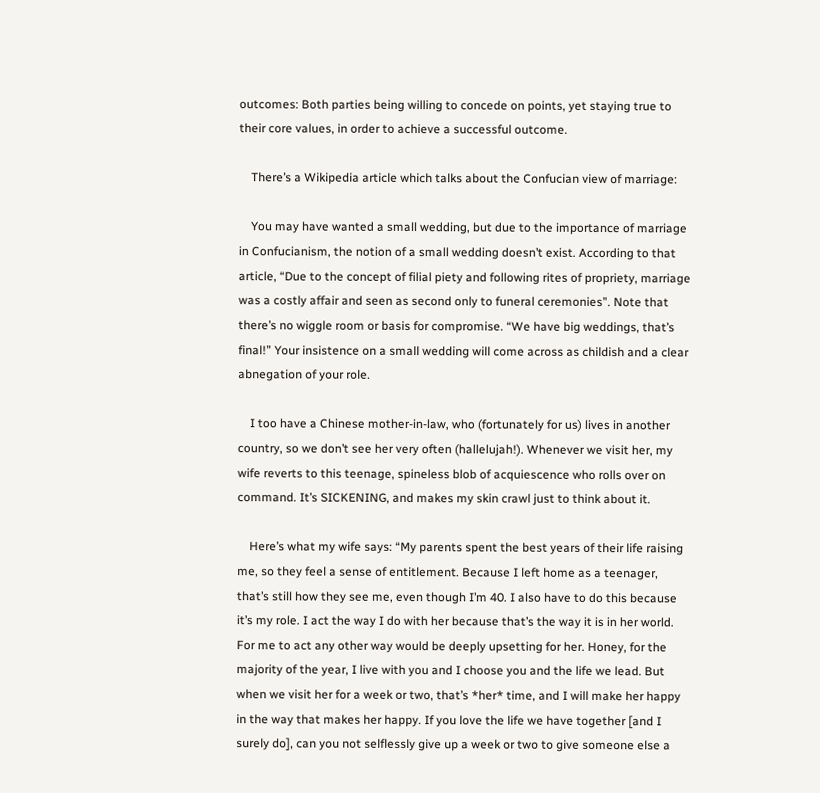outcomes: Both parties being willing to concede on points, yet staying true to their core values, in order to achieve a successful outcome.

    There’s a Wikipedia article which talks about the Confucian view of marriage:

    You may have wanted a small wedding, but due to the importance of marriage in Confucianism, the notion of a small wedding doesn’t exist. According to that article, “Due to the concept of filial piety and following rites of propriety, marriage was a costly affair and seen as second only to funeral ceremonies”. Note that there’s no wiggle room or basis for compromise. “We have big weddings, that’s final!” Your insistence on a small wedding will come across as childish and a clear abnegation of your role.

    I too have a Chinese mother-in-law, who (fortunately for us) lives in another country, so we don’t see her very often (hallelujah!). Whenever we visit her, my wife reverts to this teenage, spineless blob of acquiescence who rolls over on command. It’s SICKENING, and makes my skin crawl just to think about it.

    Here’s what my wife says: “My parents spent the best years of their life raising me, so they feel a sense of entitlement. Because I left home as a teenager, that’s still how they see me, even though I’m 40. I also have to do this because it’s my role. I act the way I do with her because that’s the way it is in her world. For me to act any other way would be deeply upsetting for her. Honey, for the majority of the year, I live with you and I choose you and the life we lead. But when we visit her for a week or two, that’s *her* time, and I will make her happy in the way that makes her happy. If you love the life we have together [and I surely do], can you not selflessly give up a week or two to give someone else a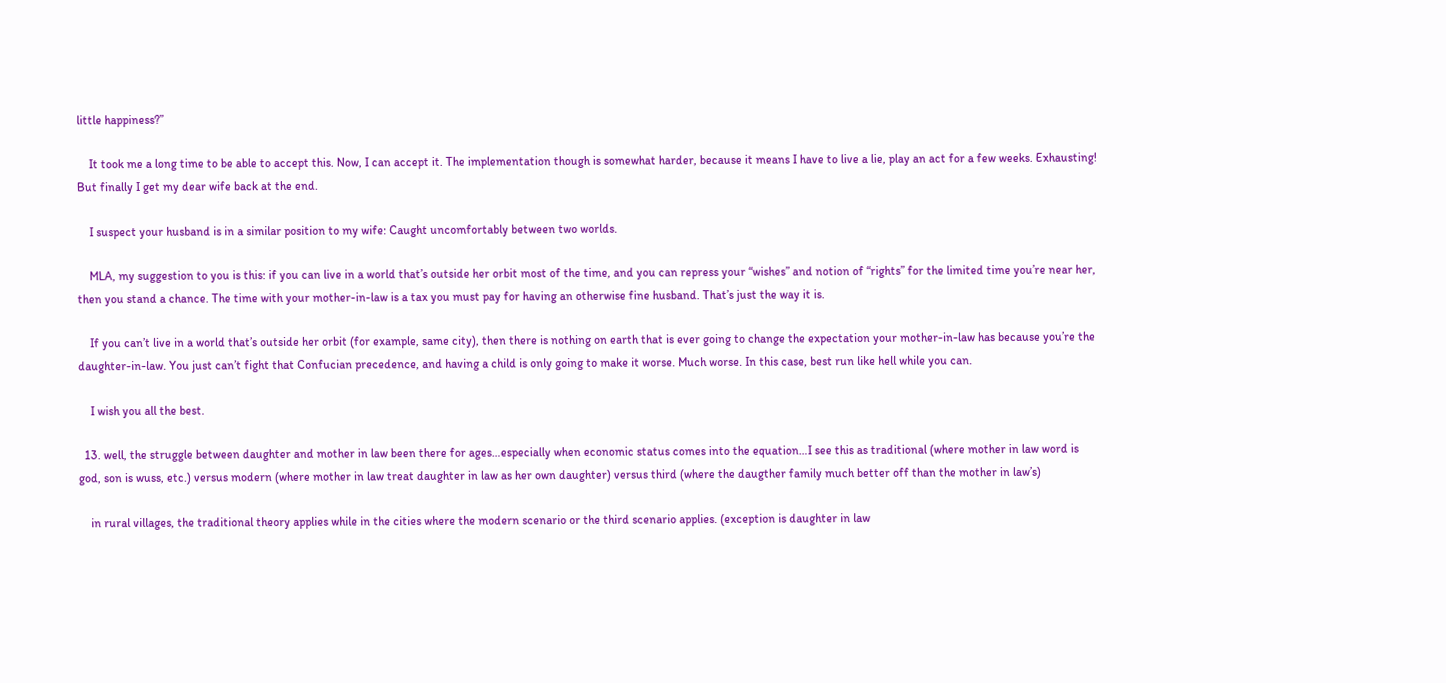little happiness?”

    It took me a long time to be able to accept this. Now, I can accept it. The implementation though is somewhat harder, because it means I have to live a lie, play an act for a few weeks. Exhausting! But finally I get my dear wife back at the end.

    I suspect your husband is in a similar position to my wife: Caught uncomfortably between two worlds.

    MLA, my suggestion to you is this: if you can live in a world that’s outside her orbit most of the time, and you can repress your “wishes” and notion of “rights” for the limited time you’re near her, then you stand a chance. The time with your mother-in-law is a tax you must pay for having an otherwise fine husband. That’s just the way it is.

    If you can’t live in a world that’s outside her orbit (for example, same city), then there is nothing on earth that is ever going to change the expectation your mother-in-law has because you’re the daughter-in-law. You just can’t fight that Confucian precedence, and having a child is only going to make it worse. Much worse. In this case, best run like hell while you can.

    I wish you all the best.

  13. well, the struggle between daughter and mother in law been there for ages…especially when economic status comes into the equation…I see this as traditional (where mother in law word is god, son is wuss, etc.) versus modern (where mother in law treat daughter in law as her own daughter) versus third (where the daugther family much better off than the mother in law’s)

    in rural villages, the traditional theory applies while in the cities where the modern scenario or the third scenario applies. (exception is daughter in law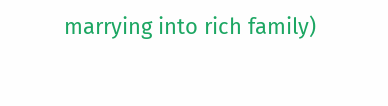marrying into rich family)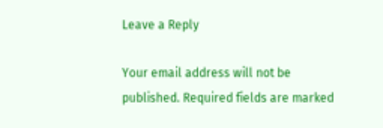Leave a Reply

Your email address will not be published. Required fields are marked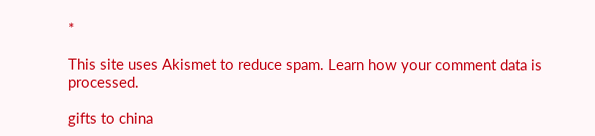*

This site uses Akismet to reduce spam. Learn how your comment data is processed.

gifts to china